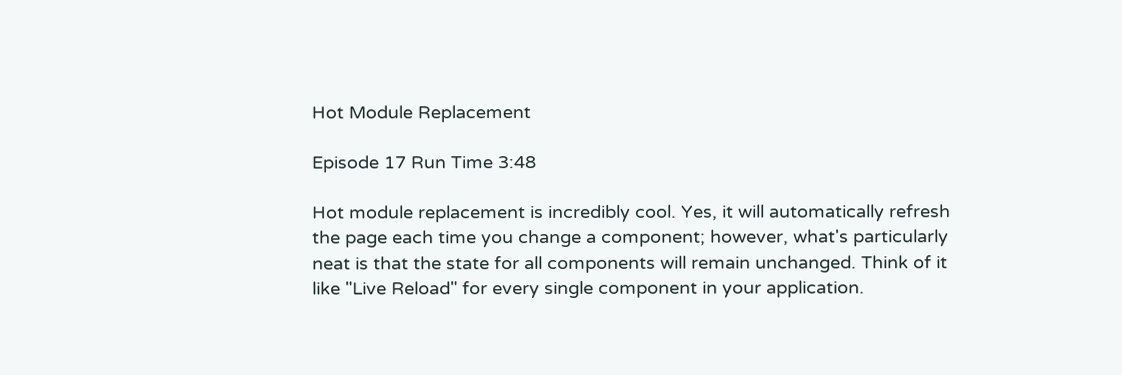Hot Module Replacement

Episode 17 Run Time 3:48

Hot module replacement is incredibly cool. Yes, it will automatically refresh the page each time you change a component; however, what's particularly neat is that the state for all components will remain unchanged. Think of it like "Live Reload" for every single component in your application.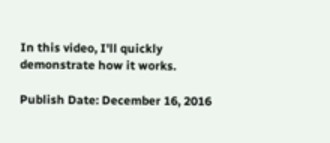In this video, I'll quickly demonstrate how it works.

Publish Date: December 16, 2016